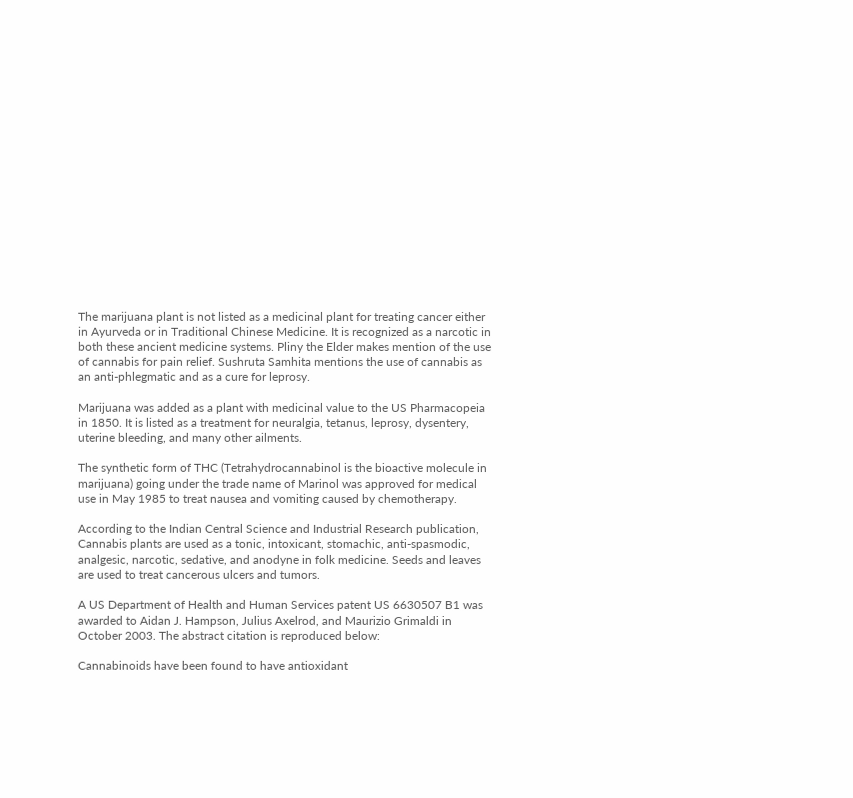The marijuana plant is not listed as a medicinal plant for treating cancer either in Ayurveda or in Traditional Chinese Medicine. It is recognized as a narcotic in both these ancient medicine systems. Pliny the Elder makes mention of the use of cannabis for pain relief. Sushruta Samhita mentions the use of cannabis as an anti-phlegmatic and as a cure for leprosy.

Marijuana was added as a plant with medicinal value to the US Pharmacopeia in 1850. It is listed as a treatment for neuralgia, tetanus, leprosy, dysentery, uterine bleeding, and many other ailments.

The synthetic form of THC (Tetrahydrocannabinol is the bioactive molecule in marijuana) going under the trade name of Marinol was approved for medical use in May 1985 to treat nausea and vomiting caused by chemotherapy.

According to the Indian Central Science and Industrial Research publication, Cannabis plants are used as a tonic, intoxicant, stomachic, anti-spasmodic, analgesic, narcotic, sedative, and anodyne in folk medicine. Seeds and leaves are used to treat cancerous ulcers and tumors.

A US Department of Health and Human Services patent US 6630507 B1 was awarded to Aidan J. Hampson, Julius Axelrod, and Maurizio Grimaldi in October 2003. The abstract citation is reproduced below:

Cannabinoids have been found to have antioxidant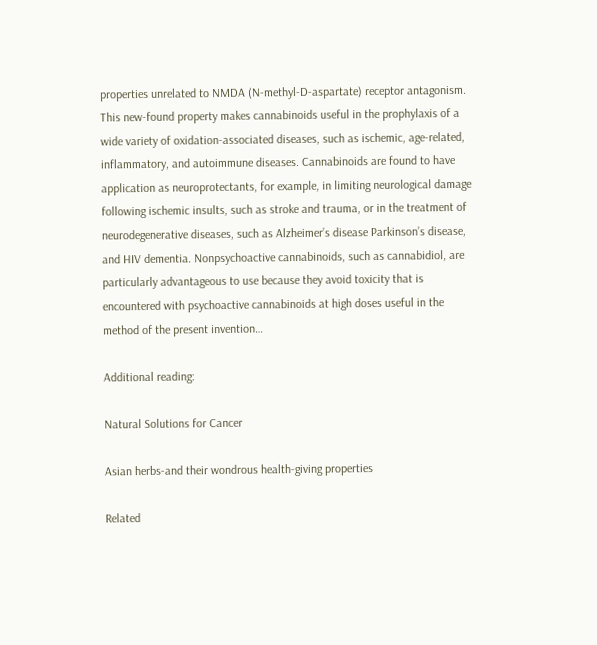properties unrelated to NMDA (N-methyl-D-aspartate) receptor antagonism. This new-found property makes cannabinoids useful in the prophylaxis of a wide variety of oxidation-associated diseases, such as ischemic, age-related, inflammatory, and autoimmune diseases. Cannabinoids are found to have application as neuroprotectants, for example, in limiting neurological damage following ischemic insults, such as stroke and trauma, or in the treatment of neurodegenerative diseases, such as Alzheimer’s disease Parkinson’s disease, and HIV dementia. Nonpsychoactive cannabinoids, such as cannabidiol, are particularly advantageous to use because they avoid toxicity that is encountered with psychoactive cannabinoids at high doses useful in the method of the present invention…

Additional reading:

Natural Solutions for Cancer

Asian herbs-and their wondrous health-giving properties

Related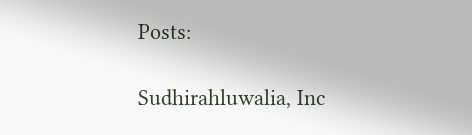Posts:

Sudhirahluwalia, Inc